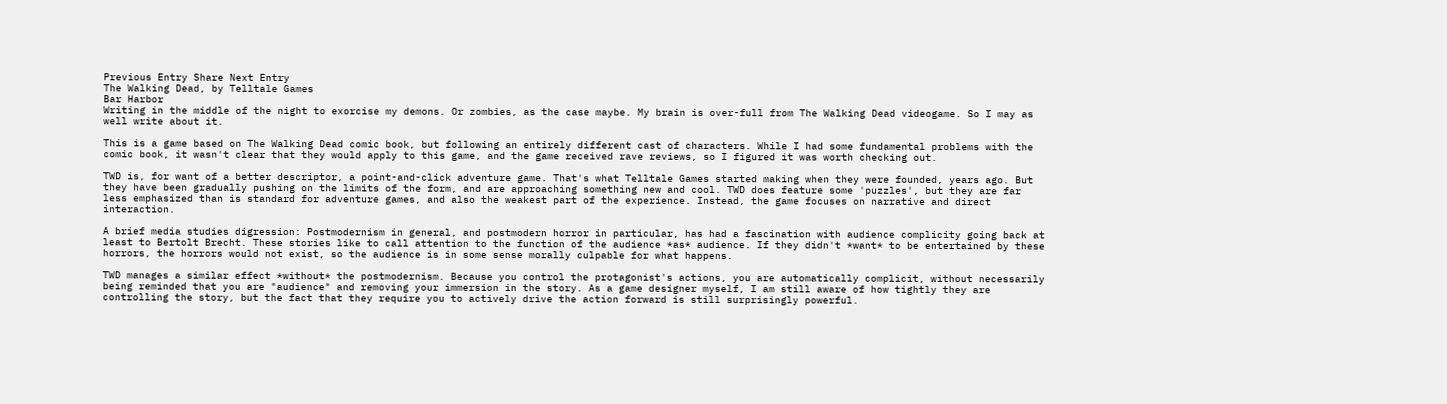Previous Entry Share Next Entry
The Walking Dead, by Telltale Games
Bar Harbor
Writing in the middle of the night to exorcise my demons. Or zombies, as the case maybe. My brain is over-full from The Walking Dead videogame. So I may as well write about it.

This is a game based on The Walking Dead comic book, but following an entirely different cast of characters. While I had some fundamental problems with the comic book, it wasn't clear that they would apply to this game, and the game received rave reviews, so I figured it was worth checking out.

TWD is, for want of a better descriptor, a point-and-click adventure game. That's what Telltale Games started making when they were founded, years ago. But they have been gradually pushing on the limits of the form, and are approaching something new and cool. TWD does feature some 'puzzles', but they are far less emphasized than is standard for adventure games, and also the weakest part of the experience. Instead, the game focuses on narrative and direct interaction.

A brief media studies digression: Postmodernism in general, and postmodern horror in particular, has had a fascination with audience complicity going back at least to Bertolt Brecht. These stories like to call attention to the function of the audience *as* audience. If they didn't *want* to be entertained by these horrors, the horrors would not exist, so the audience is in some sense morally culpable for what happens.

TWD manages a similar effect *without* the postmodernism. Because you control the protagonist's actions, you are automatically complicit, without necessarily being reminded that you are "audience" and removing your immersion in the story. As a game designer myself, I am still aware of how tightly they are controlling the story, but the fact that they require you to actively drive the action forward is still surprisingly powerful.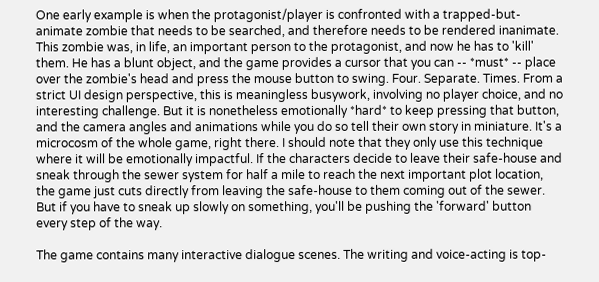One early example is when the protagonist/player is confronted with a trapped-but-animate zombie that needs to be searched, and therefore needs to be rendered inanimate. This zombie was, in life, an important person to the protagonist, and now he has to 'kill' them. He has a blunt object, and the game provides a cursor that you can -- *must* -- place over the zombie's head and press the mouse button to swing. Four. Separate. Times. From a strict UI design perspective, this is meaningless busywork, involving no player choice, and no interesting challenge. But it is nonetheless emotionally *hard* to keep pressing that button, and the camera angles and animations while you do so tell their own story in miniature. It's a microcosm of the whole game, right there. I should note that they only use this technique where it will be emotionally impactful. If the characters decide to leave their safe-house and sneak through the sewer system for half a mile to reach the next important plot location, the game just cuts directly from leaving the safe-house to them coming out of the sewer. But if you have to sneak up slowly on something, you'll be pushing the 'forward' button every step of the way.

The game contains many interactive dialogue scenes. The writing and voice-acting is top-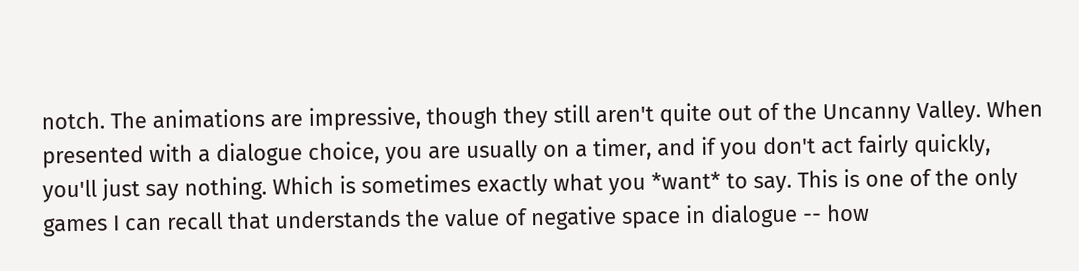notch. The animations are impressive, though they still aren't quite out of the Uncanny Valley. When presented with a dialogue choice, you are usually on a timer, and if you don't act fairly quickly, you'll just say nothing. Which is sometimes exactly what you *want* to say. This is one of the only games I can recall that understands the value of negative space in dialogue -- how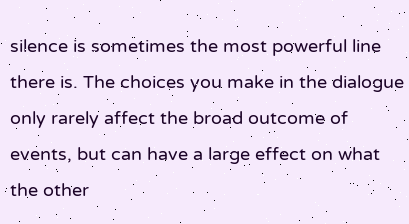silence is sometimes the most powerful line there is. The choices you make in the dialogue only rarely affect the broad outcome of events, but can have a large effect on what the other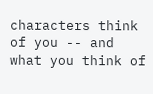characters think of you -- and what you think of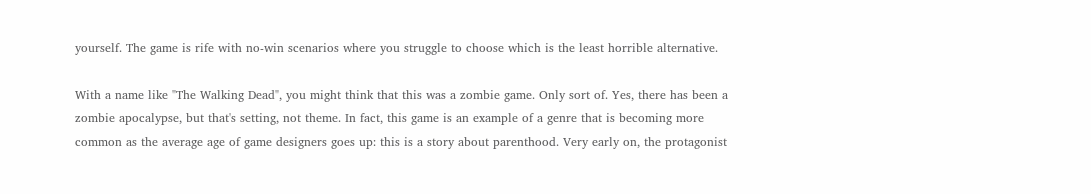yourself. The game is rife with no-win scenarios where you struggle to choose which is the least horrible alternative.

With a name like "The Walking Dead", you might think that this was a zombie game. Only sort of. Yes, there has been a zombie apocalypse, but that's setting, not theme. In fact, this game is an example of a genre that is becoming more common as the average age of game designers goes up: this is a story about parenthood. Very early on, the protagonist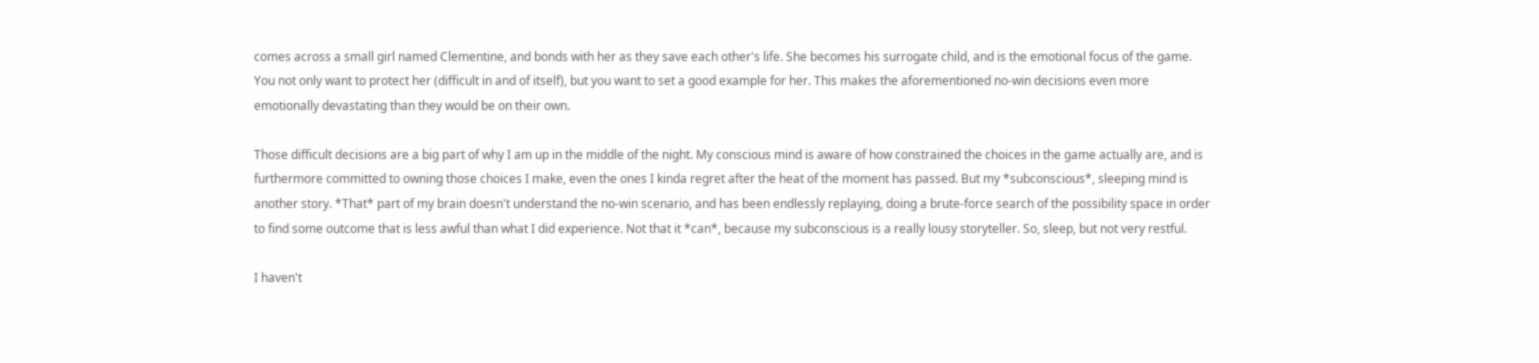comes across a small girl named Clementine, and bonds with her as they save each other's life. She becomes his surrogate child, and is the emotional focus of the game. You not only want to protect her (difficult in and of itself), but you want to set a good example for her. This makes the aforementioned no-win decisions even more emotionally devastating than they would be on their own.

Those difficult decisions are a big part of why I am up in the middle of the night. My conscious mind is aware of how constrained the choices in the game actually are, and is furthermore committed to owning those choices I make, even the ones I kinda regret after the heat of the moment has passed. But my *subconscious*, sleeping mind is another story. *That* part of my brain doesn't understand the no-win scenario, and has been endlessly replaying, doing a brute-force search of the possibility space in order to find some outcome that is less awful than what I did experience. Not that it *can*, because my subconscious is a really lousy storyteller. So, sleep, but not very restful.

I haven't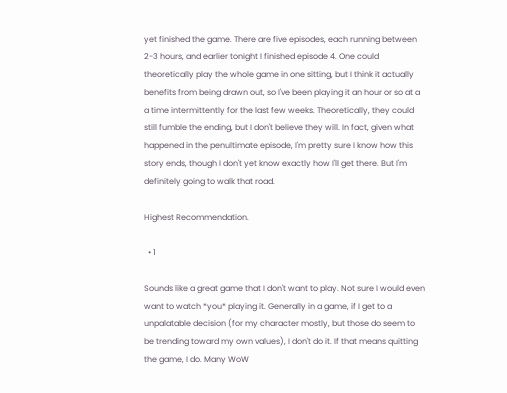yet finished the game. There are five episodes, each running between 2-3 hours, and earlier tonight I finished episode 4. One could theoretically play the whole game in one sitting, but I think it actually benefits from being drawn out, so I've been playing it an hour or so at a a time intermittently for the last few weeks. Theoretically, they could still fumble the ending, but I don't believe they will. In fact, given what happened in the penultimate episode, I'm pretty sure I know how this story ends, though I don't yet know exactly how I'll get there. But I'm definitely going to walk that road.

Highest Recommendation.

  • 1

Sounds like a great game that I don't want to play. Not sure I would even want to watch *you* playing it. Generally in a game, if I get to a unpalatable decision (for my character mostly, but those do seem to be trending toward my own values), I don't do it. If that means quitting the game, I do. Many WoW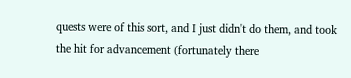quests were of this sort, and I just didn't do them, and took the hit for advancement (fortunately there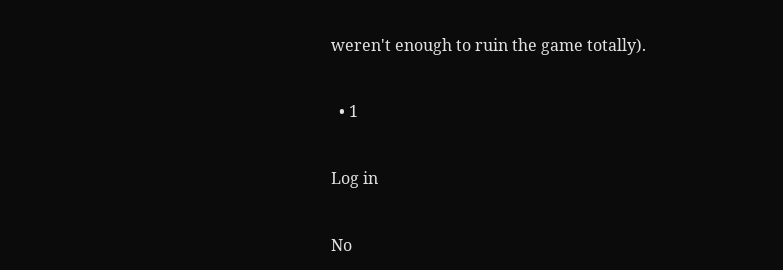weren't enough to ruin the game totally).

  • 1

Log in

No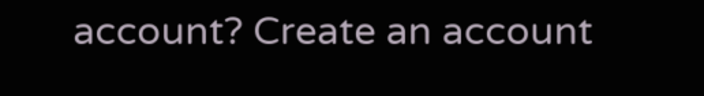account? Create an account